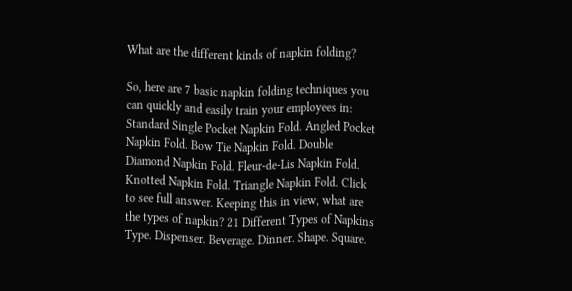What are the different kinds of napkin folding?

So, here are 7 basic napkin folding techniques you can quickly and easily train your employees in: Standard Single Pocket Napkin Fold. Angled Pocket Napkin Fold. Bow Tie Napkin Fold. Double Diamond Napkin Fold. Fleur-de-Lis Napkin Fold. Knotted Napkin Fold. Triangle Napkin Fold. Click to see full answer. Keeping this in view, what are the types of napkin? 21 Different Types of Napkins Type. Dispenser. Beverage. Dinner. Shape. Square.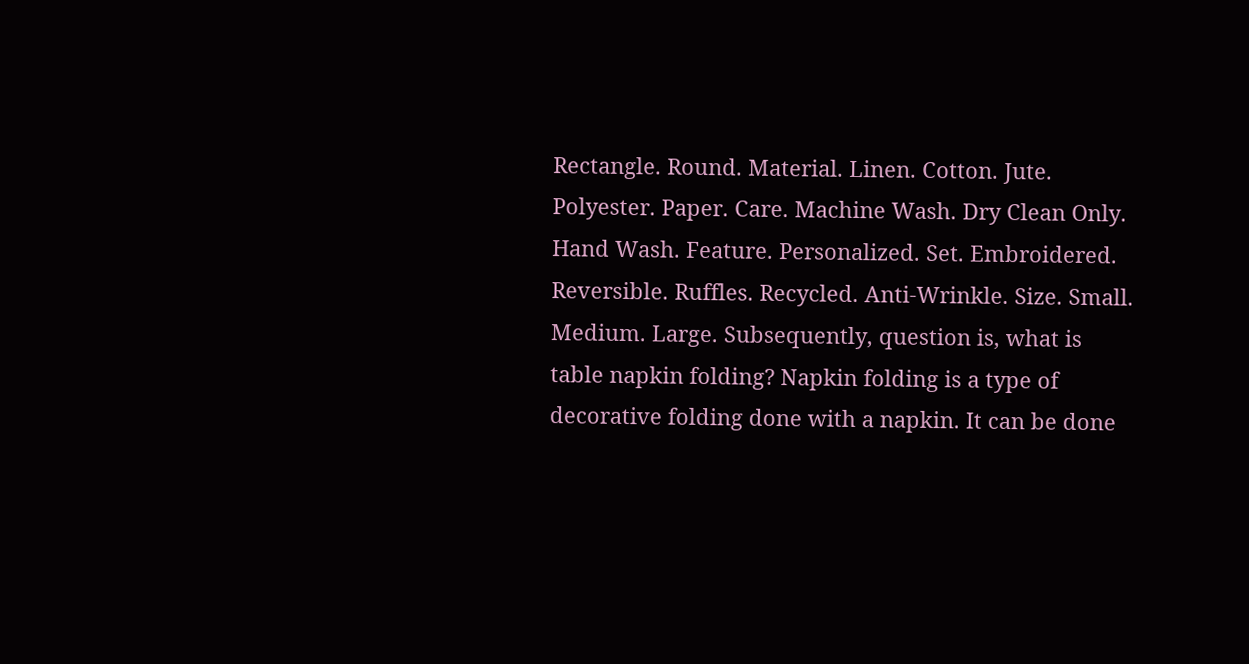Rectangle. Round. Material. Linen. Cotton. Jute. Polyester. Paper. Care. Machine Wash. Dry Clean Only. Hand Wash. Feature. Personalized. Set. Embroidered. Reversible. Ruffles. Recycled. Anti-Wrinkle. Size. Small. Medium. Large. Subsequently, question is, what is table napkin folding? Napkin folding is a type of decorative folding done with a napkin. It can be done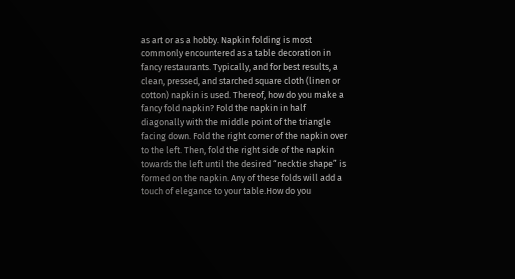as art or as a hobby. Napkin folding is most commonly encountered as a table decoration in fancy restaurants. Typically, and for best results, a clean, pressed, and starched square cloth (linen or cotton) napkin is used. Thereof, how do you make a fancy fold napkin? Fold the napkin in half diagonally with the middle point of the triangle facing down. Fold the right corner of the napkin over to the left. Then, fold the right side of the napkin towards the left until the desired “necktie shape” is formed on the napkin. Any of these folds will add a touch of elegance to your table.How do you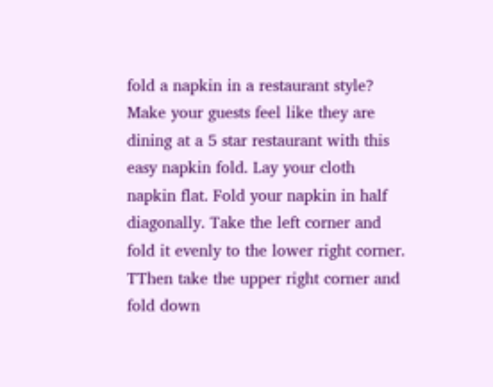fold a napkin in a restaurant style? Make your guests feel like they are dining at a 5 star restaurant with this easy napkin fold. Lay your cloth napkin flat. Fold your napkin in half diagonally. Take the left corner and fold it evenly to the lower right corner. TThen take the upper right corner and fold down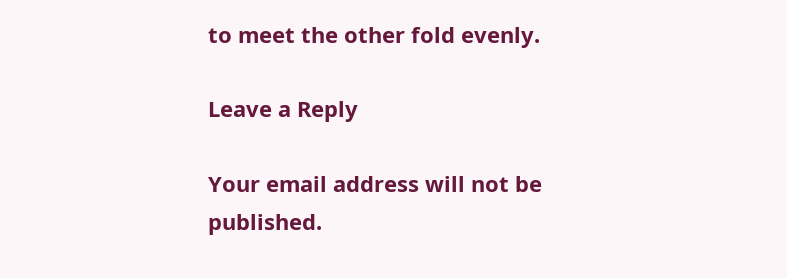to meet the other fold evenly.

Leave a Reply

Your email address will not be published.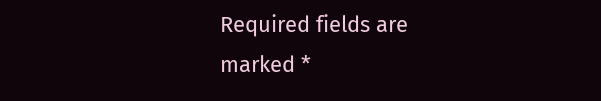Required fields are marked *